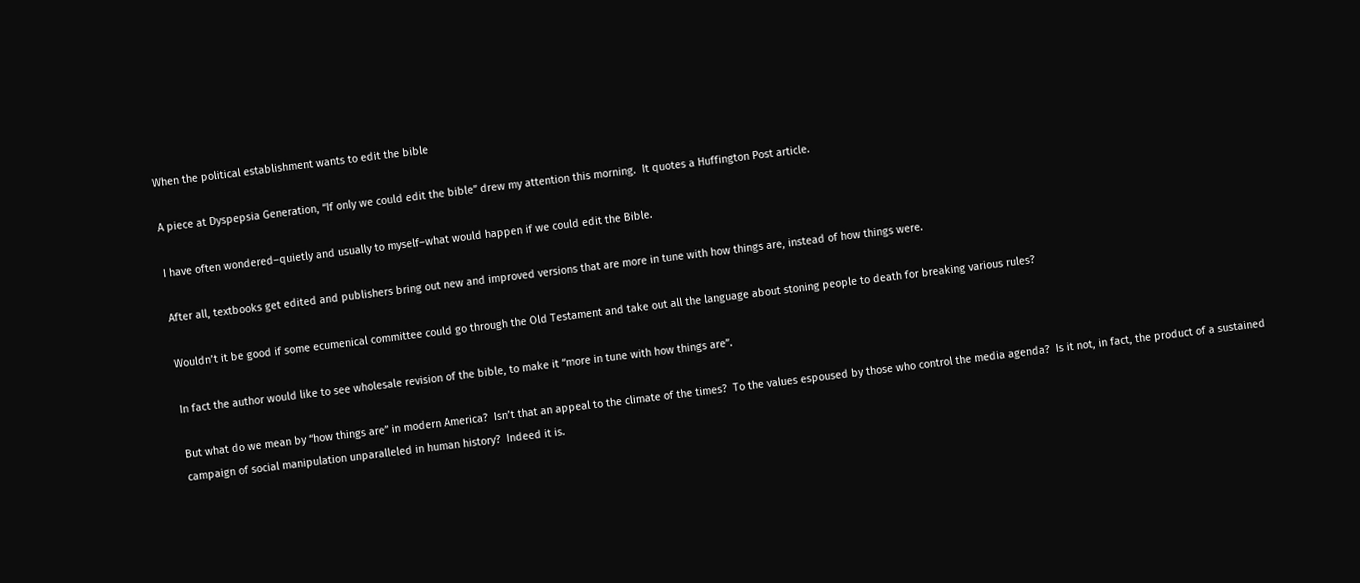When the political establishment wants to edit the bible

A piece at Dyspepsia Generation, “If only we could edit the bible” drew my attention this morning.  It quotes a Huffington Post article.

I have often wondered–quietly and usually to myself–what would happen if we could edit the Bible.

After all, textbooks get edited and publishers bring out new and improved versions that are more in tune with how things are, instead of how things were.

Wouldn’t it be good if some ecumenical committee could go through the Old Testament and take out all the language about stoning people to death for breaking various rules?

In fact the author would like to see wholesale revision of the bible, to make it “more in tune with how things are”.

But what do we mean by “how things are” in modern America?  Isn’t that an appeal to the climate of the times?  To the values espoused by those who control the media agenda?  Is it not, in fact, the product of a sustained campaign of social manipulation unparalleled in human history?  Indeed it is.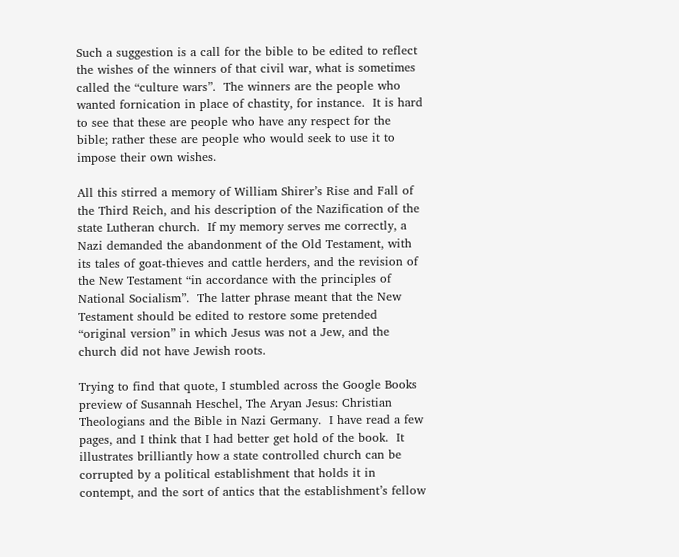Such a suggestion is a call for the bible to be edited to reflect the wishes of the winners of that civil war, what is sometimes called the “culture wars”.  The winners are the people who wanted fornication in place of chastity, for instance.  It is hard to see that these are people who have any respect for the bible; rather these are people who would seek to use it to impose their own wishes.

All this stirred a memory of William Shirer’s Rise and Fall of the Third Reich, and his description of the Nazification of the state Lutheran church.  If my memory serves me correctly, a Nazi demanded the abandonment of the Old Testament, with its tales of goat-thieves and cattle herders, and the revision of the New Testament “in accordance with the principles of National Socialism”.  The latter phrase meant that the New Testament should be edited to restore some pretended “original version” in which Jesus was not a Jew, and the church did not have Jewish roots.

Trying to find that quote, I stumbled across the Google Books preview of Susannah Heschel, The Aryan Jesus: Christian Theologians and the Bible in Nazi Germany.  I have read a few pages, and I think that I had better get hold of the book.  It illustrates brilliantly how a state controlled church can be corrupted by a political establishment that holds it in contempt, and the sort of antics that the establishment’s fellow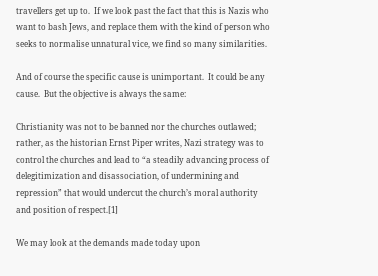travellers get up to.  If we look past the fact that this is Nazis who want to bash Jews, and replace them with the kind of person who seeks to normalise unnatural vice, we find so many similarities.

And of course the specific cause is unimportant.  It could be any cause.  But the objective is always the same:

Christianity was not to be banned nor the churches outlawed; rather, as the historian Ernst Piper writes, Nazi strategy was to control the churches and lead to “a steadily advancing process of delegitimization and disassociation, of undermining and repression” that would undercut the church’s moral authority and position of respect.[1]

We may look at the demands made today upon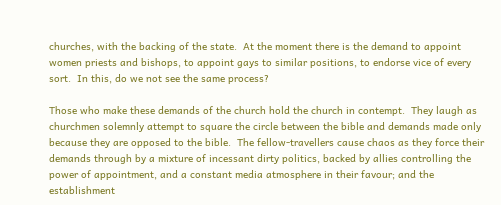churches, with the backing of the state.  At the moment there is the demand to appoint women priests and bishops, to appoint gays to similar positions, to endorse vice of every sort.  In this, do we not see the same process?

Those who make these demands of the church hold the church in contempt.  They laugh as churchmen solemnly attempt to square the circle between the bible and demands made only because they are opposed to the bible.  The fellow-travellers cause chaos as they force their demands through by a mixture of incessant dirty politics, backed by allies controlling the power of appointment, and a constant media atmosphere in their favour; and the establishment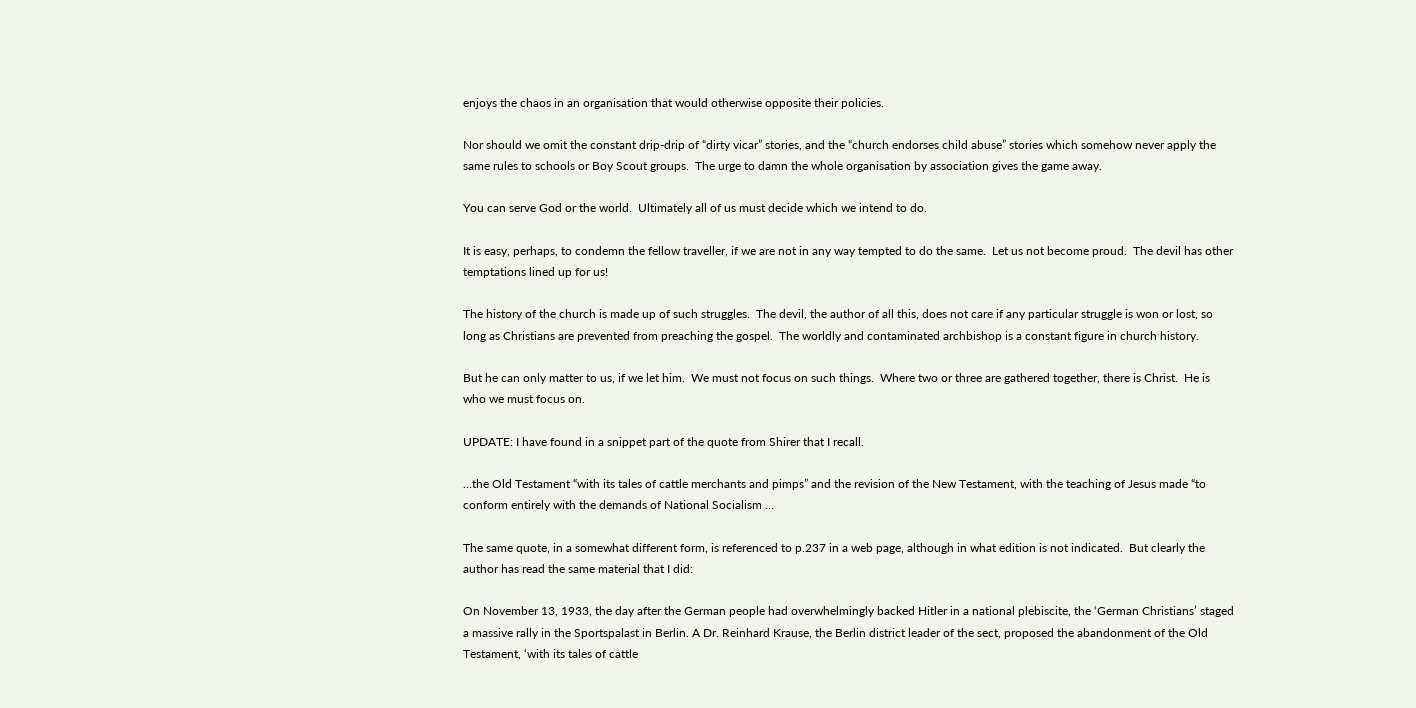enjoys the chaos in an organisation that would otherwise opposite their policies.

Nor should we omit the constant drip-drip of “dirty vicar” stories, and the “church endorses child abuse” stories which somehow never apply the same rules to schools or Boy Scout groups.  The urge to damn the whole organisation by association gives the game away.

You can serve God or the world.  Ultimately all of us must decide which we intend to do.

It is easy, perhaps, to condemn the fellow traveller, if we are not in any way tempted to do the same.  Let us not become proud.  The devil has other temptations lined up for us!

The history of the church is made up of such struggles.  The devil, the author of all this, does not care if any particular struggle is won or lost, so long as Christians are prevented from preaching the gospel.  The worldly and contaminated archbishop is a constant figure in church history.

But he can only matter to us, if we let him.  We must not focus on such things.  Where two or three are gathered together, there is Christ.  He is who we must focus on.

UPDATE: I have found in a snippet part of the quote from Shirer that I recall.

…the Old Testament “with its tales of cattle merchants and pimps” and the revision of the New Testament, with the teaching of Jesus made “to conform entirely with the demands of National Socialism …

The same quote, in a somewhat different form, is referenced to p.237 in a web page, although in what edition is not indicated.  But clearly the author has read the same material that I did:

On November 13, 1933, the day after the German people had overwhelmingly backed Hitler in a national plebiscite, the ‘German Christians’ staged a massive rally in the Sportspalast in Berlin. A Dr. Reinhard Krause, the Berlin district leader of the sect, proposed the abandonment of the Old Testament, ‘with its tales of cattle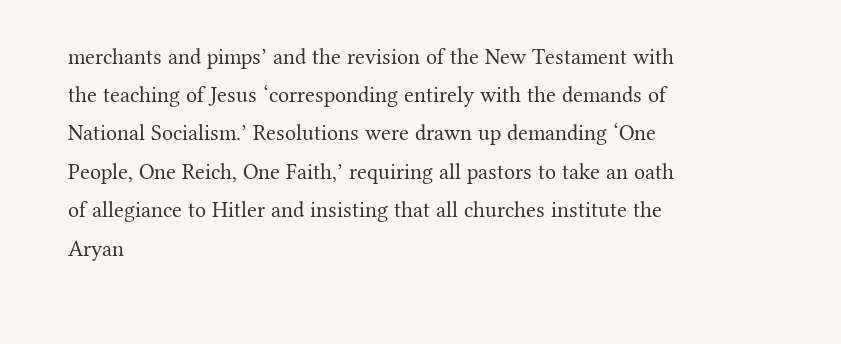merchants and pimps’ and the revision of the New Testament with the teaching of Jesus ‘corresponding entirely with the demands of National Socialism.’ Resolutions were drawn up demanding ‘One People, One Reich, One Faith,’ requiring all pastors to take an oath of allegiance to Hitler and insisting that all churches institute the Aryan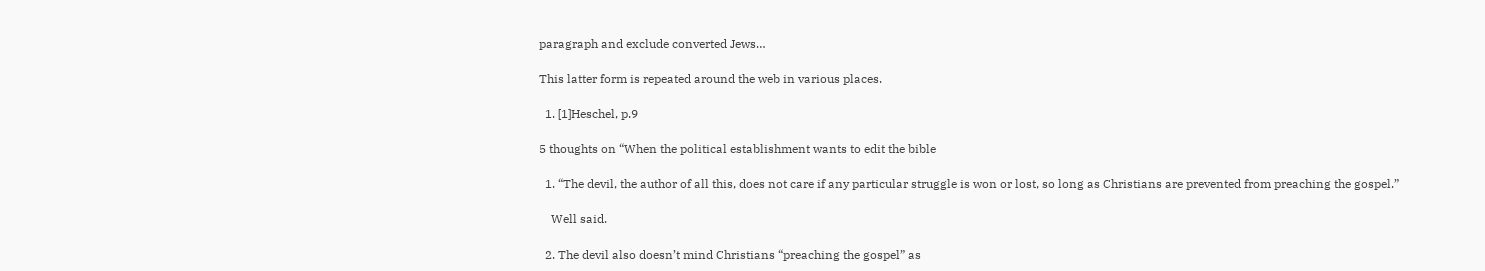paragraph and exclude converted Jews…

This latter form is repeated around the web in various places.

  1. [1]Heschel, p.9

5 thoughts on “When the political establishment wants to edit the bible

  1. “The devil, the author of all this, does not care if any particular struggle is won or lost, so long as Christians are prevented from preaching the gospel.”

    Well said.

  2. The devil also doesn’t mind Christians “preaching the gospel” as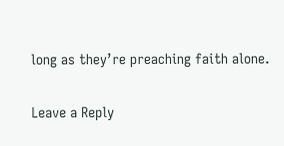long as they’re preaching faith alone.

Leave a Reply